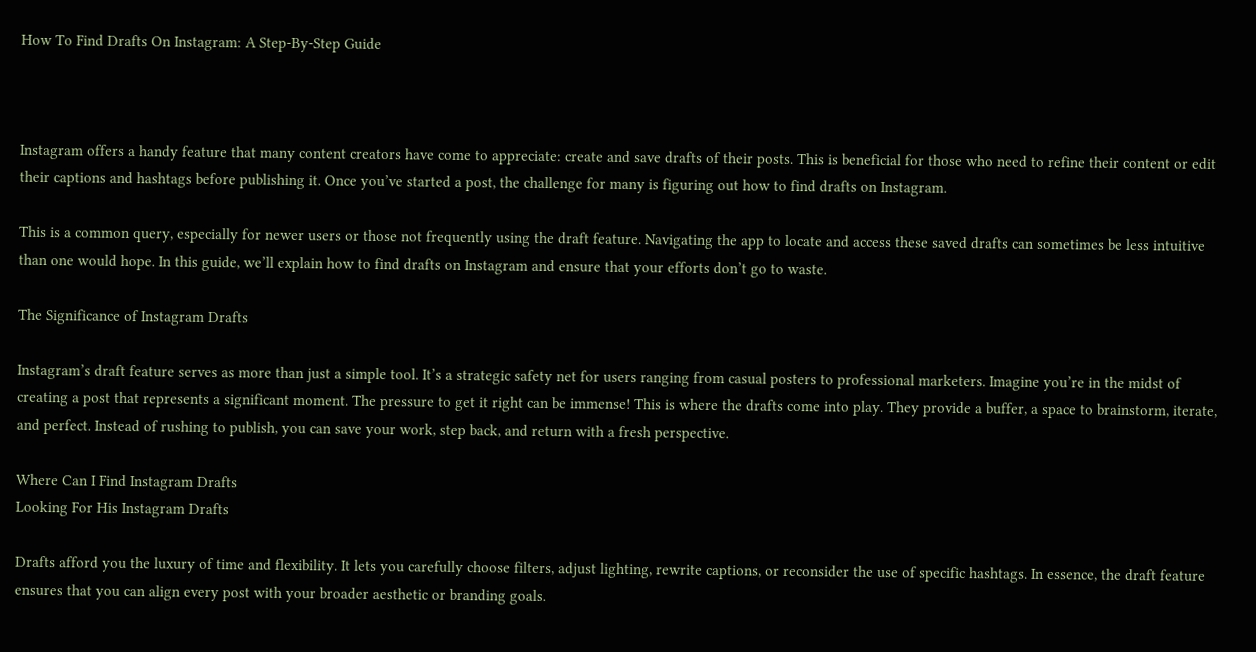How To Find Drafts On Instagram: A Step-By-Step Guide



Instagram offers a handy feature that many content creators have come to appreciate: create and save drafts of their posts. This is beneficial for those who need to refine their content or edit their captions and hashtags before publishing it. Once you’ve started a post, the challenge for many is figuring out how to find drafts on Instagram.

This is a common query, especially for newer users or those not frequently using the draft feature. Navigating the app to locate and access these saved drafts can sometimes be less intuitive than one would hope. In this guide, we’ll explain how to find drafts on Instagram and ensure that your efforts don’t go to waste.

The Significance of Instagram Drafts

Instagram’s draft feature serves as more than just a simple tool. It’s a strategic safety net for users ranging from casual posters to professional marketers. Imagine you’re in the midst of creating a post that represents a significant moment. The pressure to get it right can be immense! This is where the drafts come into play. They provide a buffer, a space to brainstorm, iterate, and perfect. Instead of rushing to publish, you can save your work, step back, and return with a fresh perspective.

Where Can I Find Instagram Drafts
Looking For His Instagram Drafts

Drafts afford you the luxury of time and flexibility. It lets you carefully choose filters, adjust lighting, rewrite captions, or reconsider the use of specific hashtags. In essence, the draft feature ensures that you can align every post with your broader aesthetic or branding goals.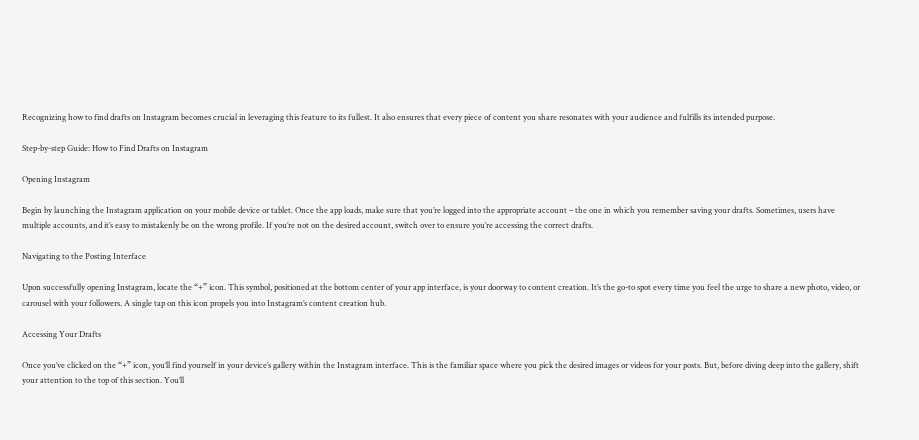Recognizing how to find drafts on Instagram becomes crucial in leveraging this feature to its fullest. It also ensures that every piece of content you share resonates with your audience and fulfills its intended purpose.

Step-by-step Guide: How to Find Drafts on Instagram

Opening Instagram

Begin by launching the Instagram application on your mobile device or tablet. Once the app loads, make sure that you’re logged into the appropriate account – the one in which you remember saving your drafts. Sometimes, users have multiple accounts, and it’s easy to mistakenly be on the wrong profile. If you’re not on the desired account, switch over to ensure you’re accessing the correct drafts.

Navigating to the Posting Interface

Upon successfully opening Instagram, locate the “+” icon. This symbol, positioned at the bottom center of your app interface, is your doorway to content creation. It’s the go-to spot every time you feel the urge to share a new photo, video, or carousel with your followers. A single tap on this icon propels you into Instagram’s content creation hub.

Accessing Your Drafts

Once you’ve clicked on the “+” icon, you’ll find yourself in your device’s gallery within the Instagram interface. This is the familiar space where you pick the desired images or videos for your posts. But, before diving deep into the gallery, shift your attention to the top of this section. You’ll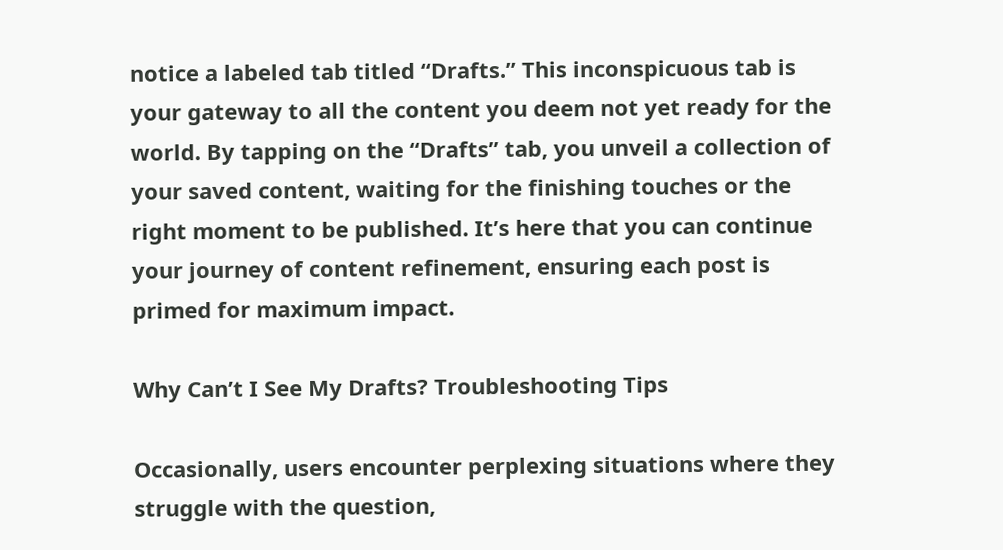notice a labeled tab titled “Drafts.” This inconspicuous tab is your gateway to all the content you deem not yet ready for the world. By tapping on the “Drafts” tab, you unveil a collection of your saved content, waiting for the finishing touches or the right moment to be published. It’s here that you can continue your journey of content refinement, ensuring each post is primed for maximum impact.

Why Can’t I See My Drafts? Troubleshooting Tips

Occasionally, users encounter perplexing situations where they struggle with the question,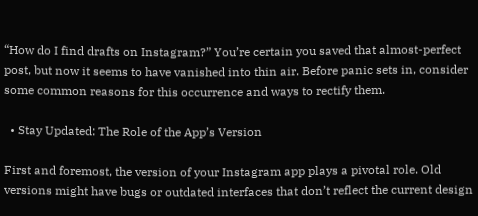“How do I find drafts on Instagram?” You’re certain you saved that almost-perfect post, but now it seems to have vanished into thin air. Before panic sets in, consider some common reasons for this occurrence and ways to rectify them.

  • Stay Updated: The Role of the App’s Version

First and foremost, the version of your Instagram app plays a pivotal role. Old versions might have bugs or outdated interfaces that don’t reflect the current design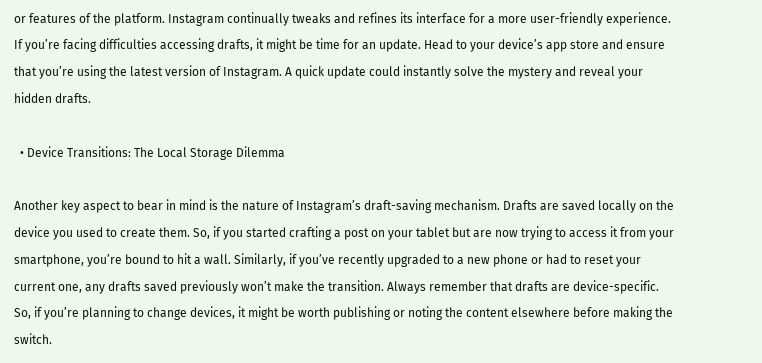or features of the platform. Instagram continually tweaks and refines its interface for a more user-friendly experience. If you’re facing difficulties accessing drafts, it might be time for an update. Head to your device’s app store and ensure that you’re using the latest version of Instagram. A quick update could instantly solve the mystery and reveal your hidden drafts.

  • Device Transitions: The Local Storage Dilemma

Another key aspect to bear in mind is the nature of Instagram’s draft-saving mechanism. Drafts are saved locally on the device you used to create them. So, if you started crafting a post on your tablet but are now trying to access it from your smartphone, you’re bound to hit a wall. Similarly, if you’ve recently upgraded to a new phone or had to reset your current one, any drafts saved previously won’t make the transition. Always remember that drafts are device-specific. So, if you’re planning to change devices, it might be worth publishing or noting the content elsewhere before making the switch.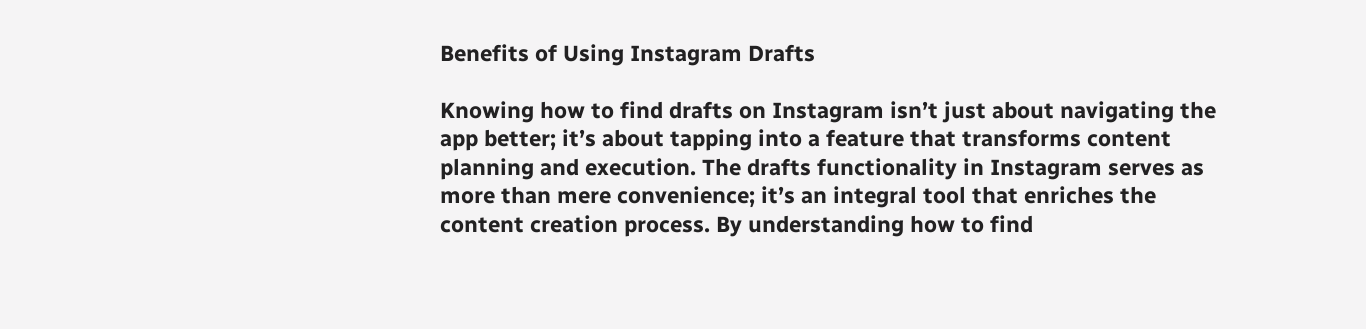Benefits of Using Instagram Drafts

Knowing how to find drafts on Instagram isn’t just about navigating the app better; it’s about tapping into a feature that transforms content planning and execution. The drafts functionality in Instagram serves as more than mere convenience; it’s an integral tool that enriches the content creation process. By understanding how to find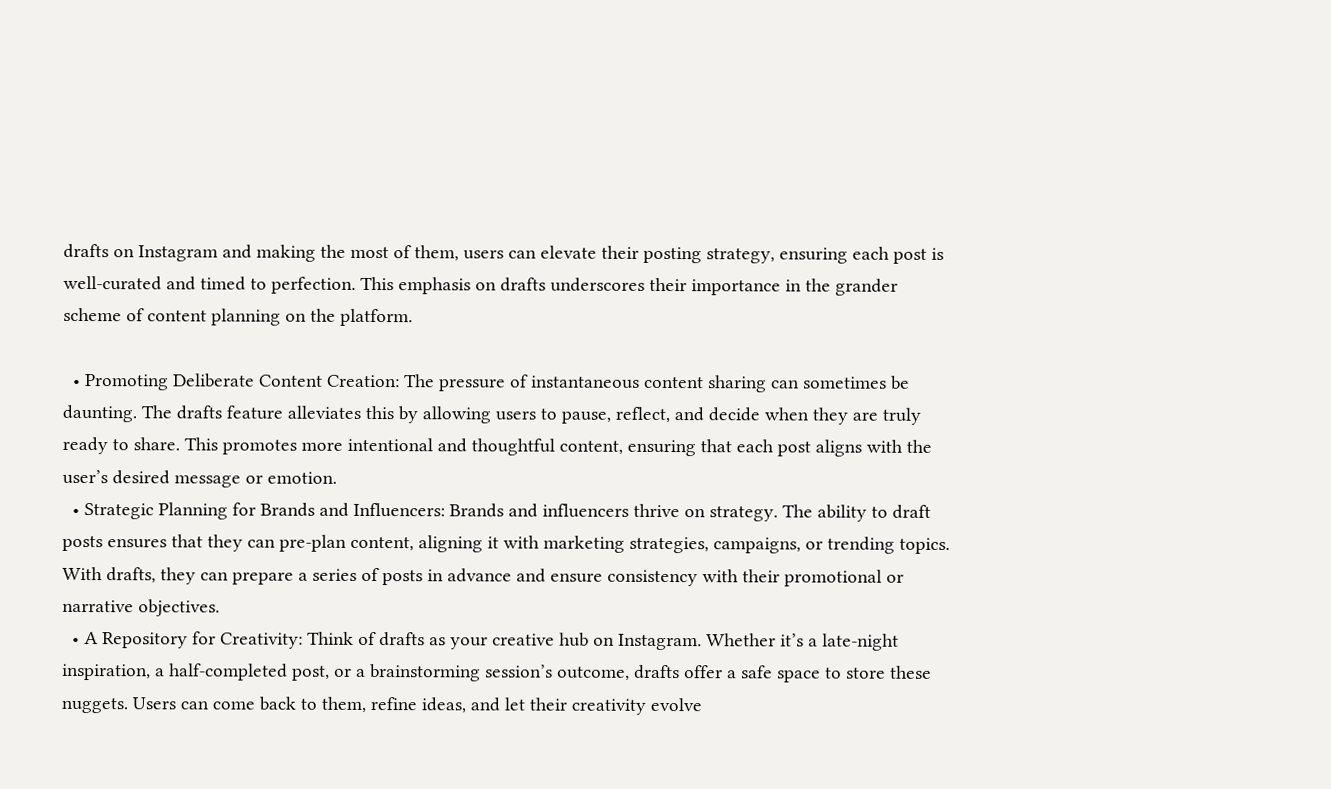drafts on Instagram and making the most of them, users can elevate their posting strategy, ensuring each post is well-curated and timed to perfection. This emphasis on drafts underscores their importance in the grander scheme of content planning on the platform.

  • Promoting Deliberate Content Creation: The pressure of instantaneous content sharing can sometimes be daunting. The drafts feature alleviates this by allowing users to pause, reflect, and decide when they are truly ready to share. This promotes more intentional and thoughtful content, ensuring that each post aligns with the user’s desired message or emotion.
  • Strategic Planning for Brands and Influencers: Brands and influencers thrive on strategy. The ability to draft posts ensures that they can pre-plan content, aligning it with marketing strategies, campaigns, or trending topics. With drafts, they can prepare a series of posts in advance and ensure consistency with their promotional or narrative objectives.
  • A Repository for Creativity: Think of drafts as your creative hub on Instagram. Whether it’s a late-night inspiration, a half-completed post, or a brainstorming session’s outcome, drafts offer a safe space to store these nuggets. Users can come back to them, refine ideas, and let their creativity evolve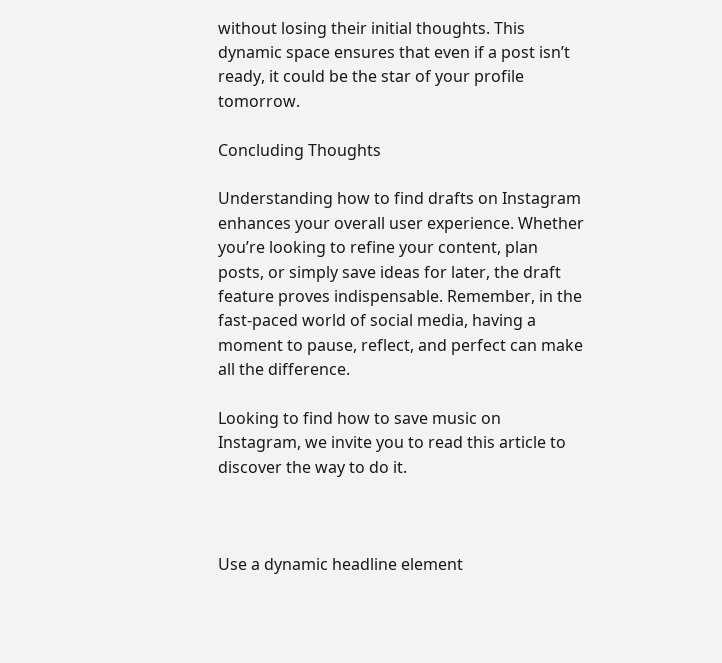without losing their initial thoughts. This dynamic space ensures that even if a post isn’t ready, it could be the star of your profile tomorrow.

Concluding Thoughts

Understanding how to find drafts on Instagram enhances your overall user experience. Whether you’re looking to refine your content, plan posts, or simply save ideas for later, the draft feature proves indispensable. Remember, in the fast-paced world of social media, having a moment to pause, reflect, and perfect can make all the difference.

Looking to find how to save music on Instagram, we invite you to read this article to discover the way to do it.



Use a dynamic headline element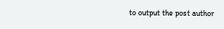to output the post author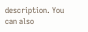description. You can also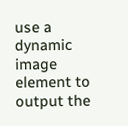use a dynamic image element to output the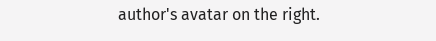author's avatar on the right.